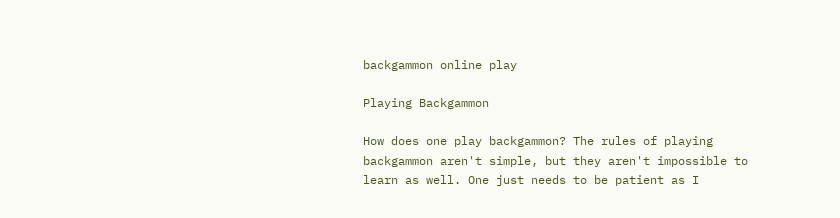backgammon online play

Playing Backgammon

How does one play backgammon? The rules of playing backgammon aren't simple, but they aren't impossible to learn as well. One just needs to be patient as I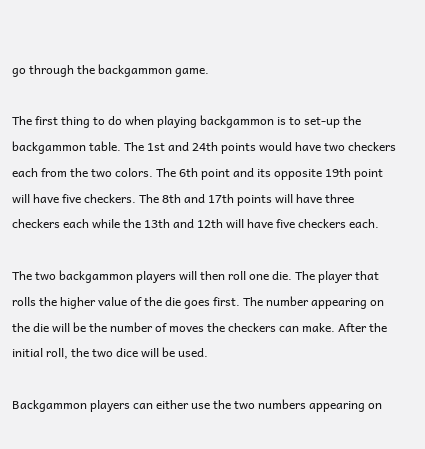go through the backgammon game.

The first thing to do when playing backgammon is to set-up the backgammon table. The 1st and 24th points would have two checkers each from the two colors. The 6th point and its opposite 19th point will have five checkers. The 8th and 17th points will have three checkers each while the 13th and 12th will have five checkers each.

The two backgammon players will then roll one die. The player that rolls the higher value of the die goes first. The number appearing on the die will be the number of moves the checkers can make. After the initial roll, the two dice will be used.

Backgammon players can either use the two numbers appearing on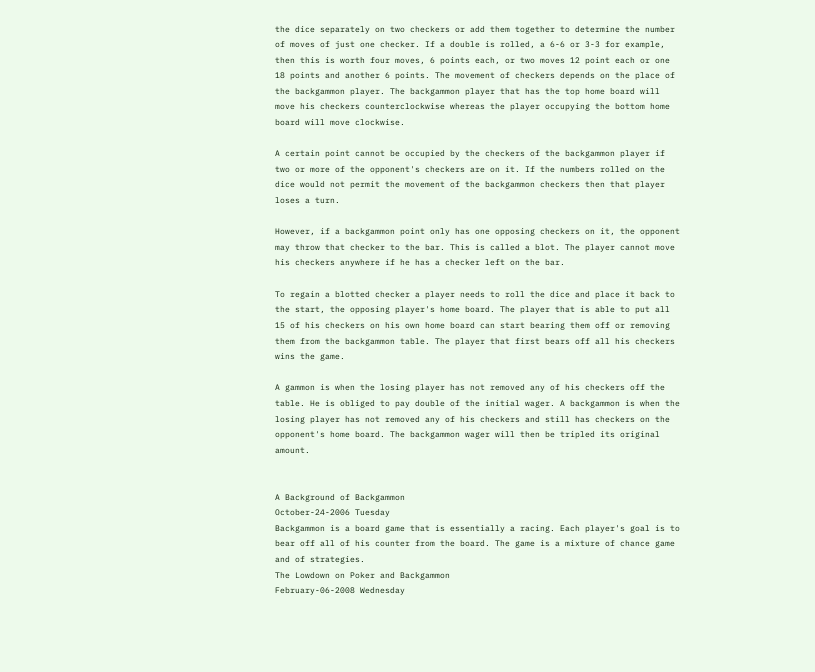the dice separately on two checkers or add them together to determine the number of moves of just one checker. If a double is rolled, a 6-6 or 3-3 for example, then this is worth four moves, 6 points each, or two moves 12 point each or one 18 points and another 6 points. The movement of checkers depends on the place of the backgammon player. The backgammon player that has the top home board will move his checkers counterclockwise whereas the player occupying the bottom home board will move clockwise.

A certain point cannot be occupied by the checkers of the backgammon player if two or more of the opponent's checkers are on it. If the numbers rolled on the dice would not permit the movement of the backgammon checkers then that player loses a turn.

However, if a backgammon point only has one opposing checkers on it, the opponent may throw that checker to the bar. This is called a blot. The player cannot move his checkers anywhere if he has a checker left on the bar.

To regain a blotted checker a player needs to roll the dice and place it back to the start, the opposing player's home board. The player that is able to put all 15 of his checkers on his own home board can start bearing them off or removing them from the backgammon table. The player that first bears off all his checkers wins the game.

A gammon is when the losing player has not removed any of his checkers off the table. He is obliged to pay double of the initial wager. A backgammon is when the losing player has not removed any of his checkers and still has checkers on the opponent's home board. The backgammon wager will then be tripled its original amount.


A Background of Backgammon
October-24-2006 Tuesday
Backgammon is a board game that is essentially a racing. Each player's goal is to bear off all of his counter from the board. The game is a mixture of chance game and of strategies.
The Lowdown on Poker and Backgammon
February-06-2008 Wednesday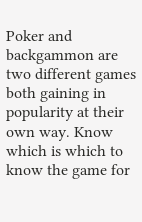Poker and backgammon are two different games both gaining in popularity at their own way. Know which is which to know the game for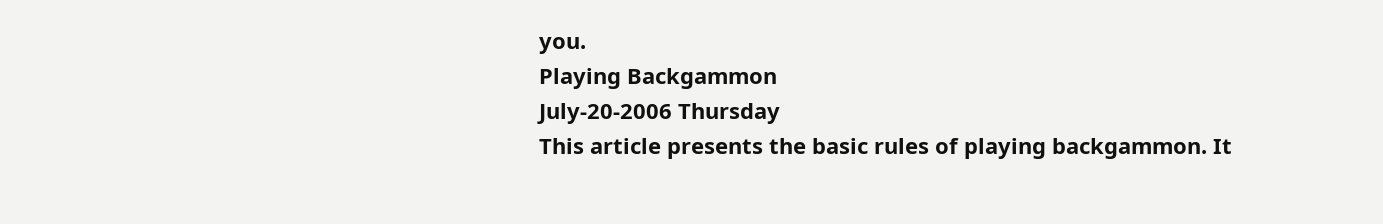you.
Playing Backgammon
July-20-2006 Thursday
This article presents the basic rules of playing backgammon. It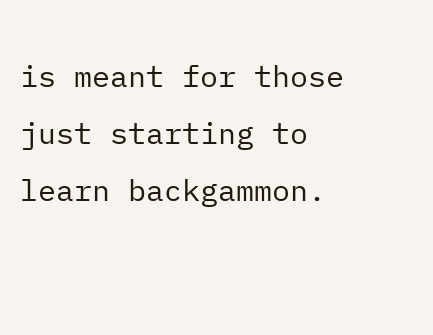is meant for those just starting to learn backgammon.